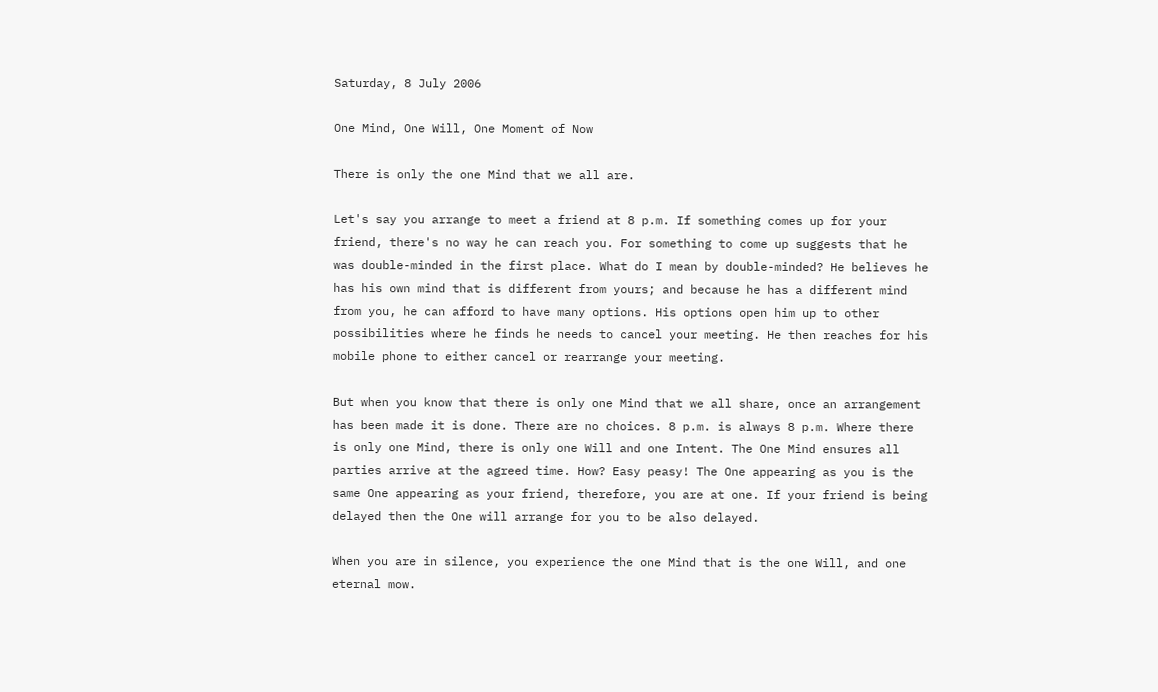Saturday, 8 July 2006

One Mind, One Will, One Moment of Now

There is only the one Mind that we all are.

Let's say you arrange to meet a friend at 8 p.m. If something comes up for your friend, there's no way he can reach you. For something to come up suggests that he was double-minded in the first place. What do I mean by double-minded? He believes he has his own mind that is different from yours; and because he has a different mind from you, he can afford to have many options. His options open him up to other possibilities where he finds he needs to cancel your meeting. He then reaches for his mobile phone to either cancel or rearrange your meeting.

But when you know that there is only one Mind that we all share, once an arrangement has been made it is done. There are no choices. 8 p.m. is always 8 p.m. Where there is only one Mind, there is only one Will and one Intent. The One Mind ensures all parties arrive at the agreed time. How? Easy peasy! The One appearing as you is the same One appearing as your friend, therefore, you are at one. If your friend is being delayed then the One will arrange for you to be also delayed.

When you are in silence, you experience the one Mind that is the one Will, and one eternal mow.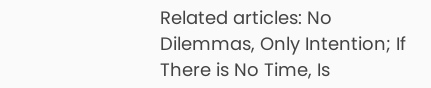Related articles: No Dilemmas, Only Intention; If There is No Time, Is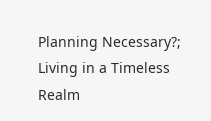Planning Necessary?; Living in a Timeless Realm